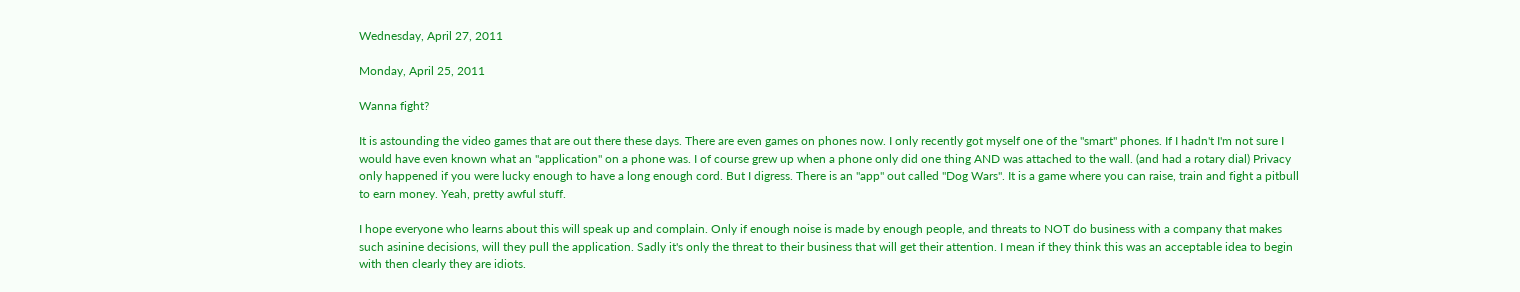Wednesday, April 27, 2011

Monday, April 25, 2011

Wanna fight?

It is astounding the video games that are out there these days. There are even games on phones now. I only recently got myself one of the "smart" phones. If I hadn't I'm not sure I would have even known what an "application" on a phone was. I of course grew up when a phone only did one thing AND was attached to the wall. (and had a rotary dial) Privacy only happened if you were lucky enough to have a long enough cord. But I digress. There is an "app" out called "Dog Wars". It is a game where you can raise, train and fight a pitbull to earn money. Yeah, pretty awful stuff.

I hope everyone who learns about this will speak up and complain. Only if enough noise is made by enough people, and threats to NOT do business with a company that makes such asinine decisions, will they pull the application. Sadly it's only the threat to their business that will get their attention. I mean if they think this was an acceptable idea to begin with then clearly they are idiots.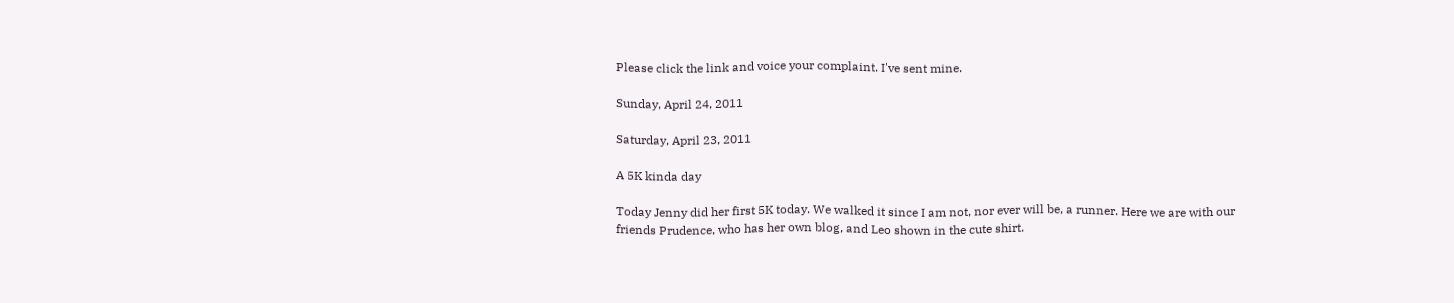Please click the link and voice your complaint. I've sent mine.

Sunday, April 24, 2011

Saturday, April 23, 2011

A 5K kinda day

Today Jenny did her first 5K today. We walked it since I am not, nor ever will be, a runner. Here we are with our friends Prudence, who has her own blog, and Leo shown in the cute shirt.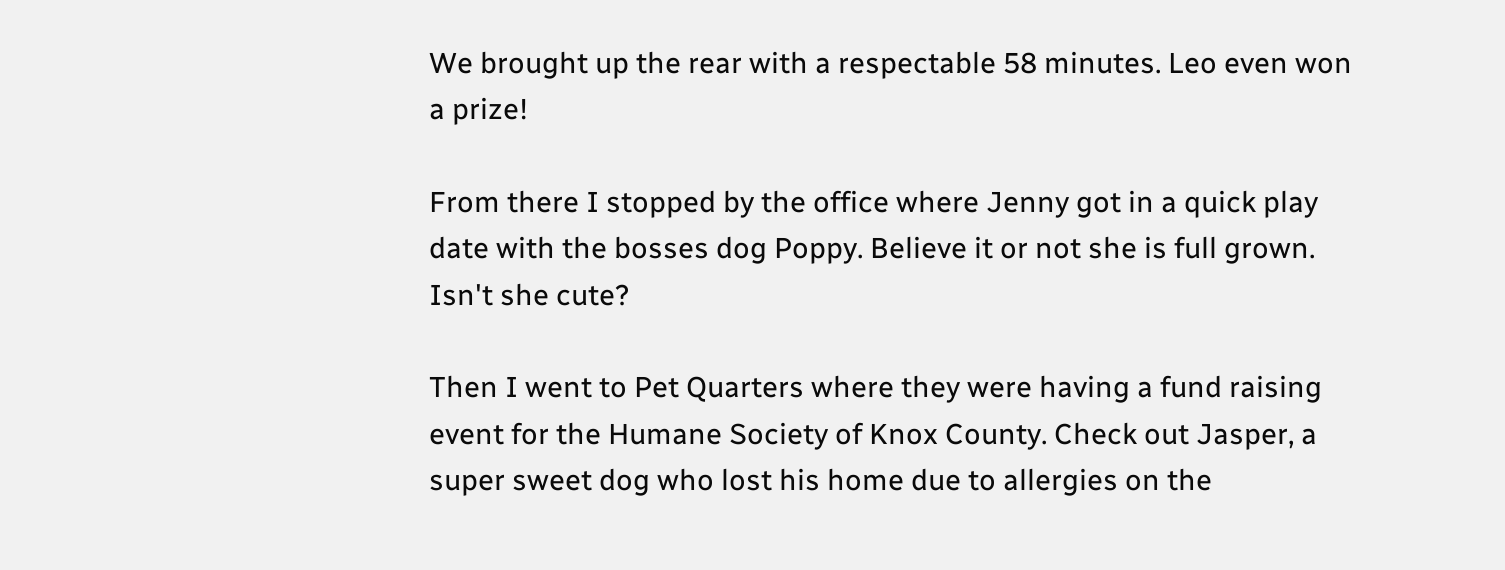We brought up the rear with a respectable 58 minutes. Leo even won a prize!

From there I stopped by the office where Jenny got in a quick play date with the bosses dog Poppy. Believe it or not she is full grown. Isn't she cute?

Then I went to Pet Quarters where they were having a fund raising event for the Humane Society of Knox County. Check out Jasper, a super sweet dog who lost his home due to allergies on the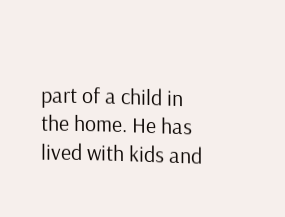part of a child in the home. He has lived with kids and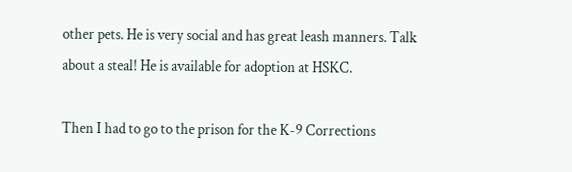other pets. He is very social and has great leash manners. Talk about a steal! He is available for adoption at HSKC.

Then I had to go to the prison for the K-9 Corrections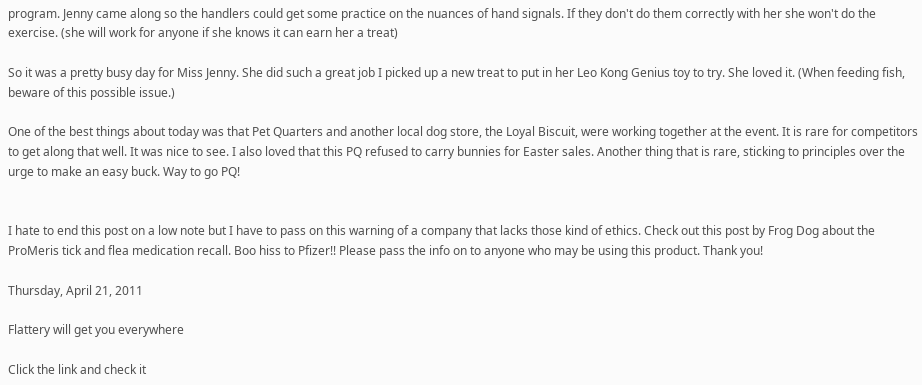program. Jenny came along so the handlers could get some practice on the nuances of hand signals. If they don't do them correctly with her she won't do the exercise. (she will work for anyone if she knows it can earn her a treat)

So it was a pretty busy day for Miss Jenny. She did such a great job I picked up a new treat to put in her Leo Kong Genius toy to try. She loved it. (When feeding fish, beware of this possible issue.)

One of the best things about today was that Pet Quarters and another local dog store, the Loyal Biscuit, were working together at the event. It is rare for competitors to get along that well. It was nice to see. I also loved that this PQ refused to carry bunnies for Easter sales. Another thing that is rare, sticking to principles over the urge to make an easy buck. Way to go PQ!


I hate to end this post on a low note but I have to pass on this warning of a company that lacks those kind of ethics. Check out this post by Frog Dog about the ProMeris tick and flea medication recall. Boo hiss to Pfizer!! Please pass the info on to anyone who may be using this product. Thank you!

Thursday, April 21, 2011

Flattery will get you everywhere

Click the link and check it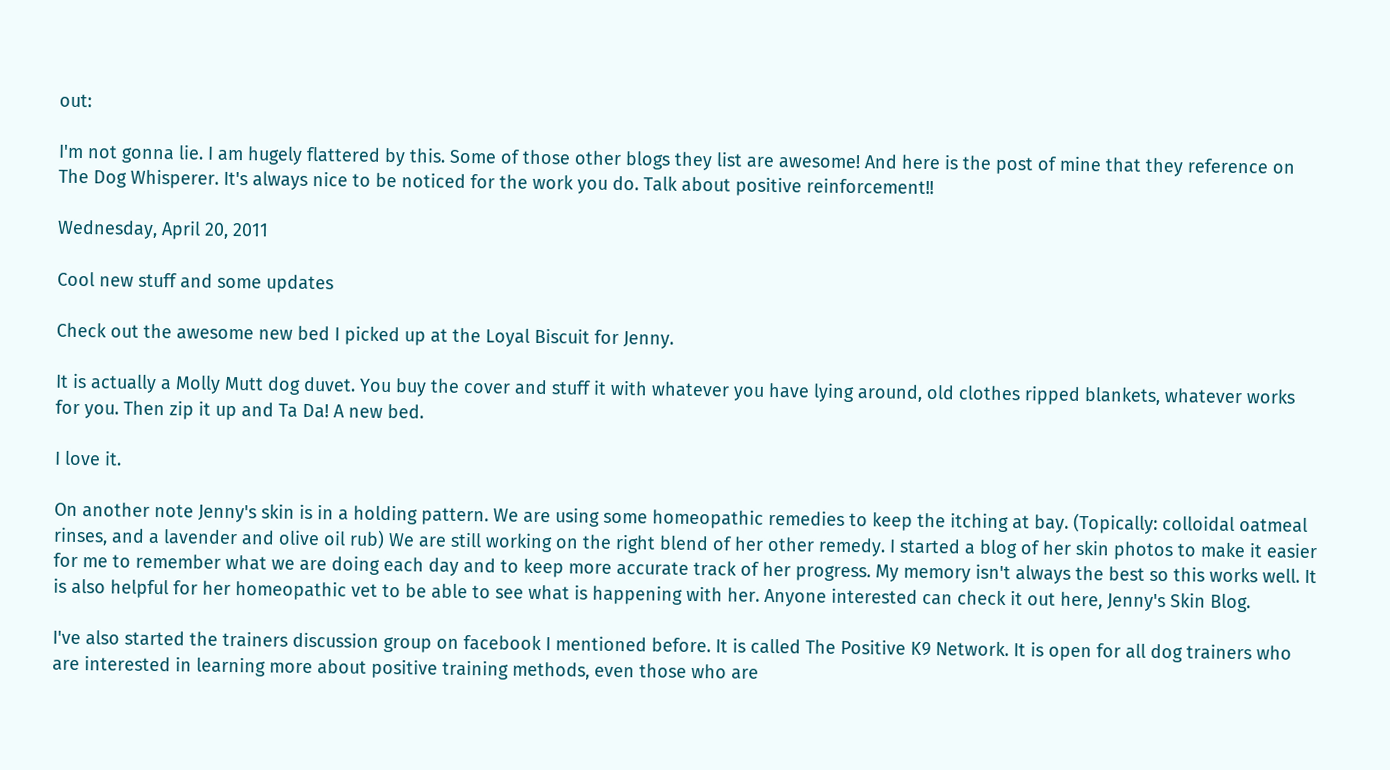out:

I'm not gonna lie. I am hugely flattered by this. Some of those other blogs they list are awesome! And here is the post of mine that they reference on The Dog Whisperer. It's always nice to be noticed for the work you do. Talk about positive reinforcement!!

Wednesday, April 20, 2011

Cool new stuff and some updates

Check out the awesome new bed I picked up at the Loyal Biscuit for Jenny.

It is actually a Molly Mutt dog duvet. You buy the cover and stuff it with whatever you have lying around, old clothes ripped blankets, whatever works for you. Then zip it up and Ta Da! A new bed.

I love it.

On another note Jenny's skin is in a holding pattern. We are using some homeopathic remedies to keep the itching at bay. (Topically: colloidal oatmeal rinses, and a lavender and olive oil rub) We are still working on the right blend of her other remedy. I started a blog of her skin photos to make it easier for me to remember what we are doing each day and to keep more accurate track of her progress. My memory isn't always the best so this works well. It is also helpful for her homeopathic vet to be able to see what is happening with her. Anyone interested can check it out here, Jenny's Skin Blog.

I've also started the trainers discussion group on facebook I mentioned before. It is called The Positive K9 Network. It is open for all dog trainers who are interested in learning more about positive training methods, even those who are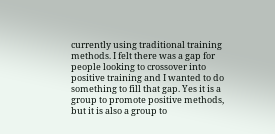currently using traditional training methods. I felt there was a gap for people looking to crossover into positive training and I wanted to do something to fill that gap. Yes it is a group to promote positive methods, but it is also a group to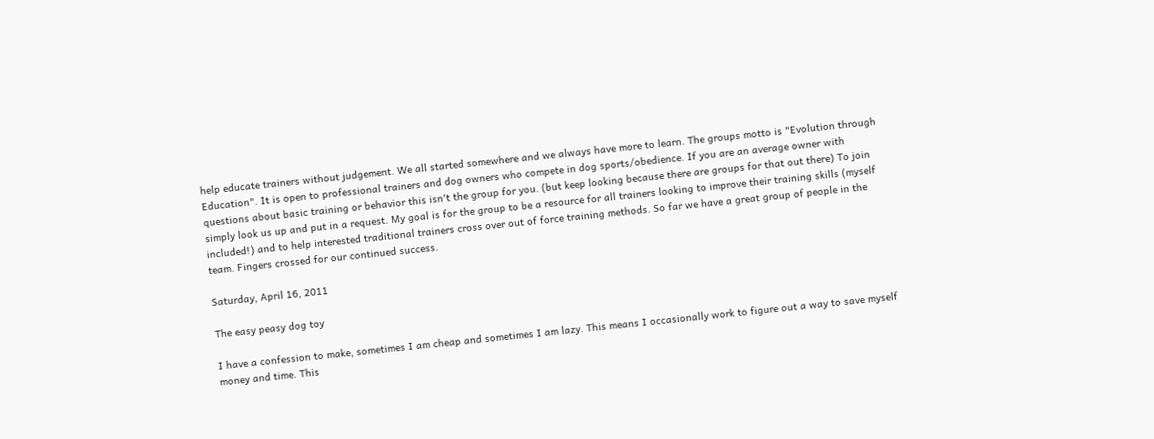help educate trainers without judgement. We all started somewhere and we always have more to learn. The groups motto is "Evolution through Education". It is open to professional trainers and dog owners who compete in dog sports/obedience. If you are an average owner with questions about basic training or behavior this isn't the group for you. (but keep looking because there are groups for that out there) To join simply look us up and put in a request. My goal is for the group to be a resource for all trainers looking to improve their training skills (myself included!) and to help interested traditional trainers cross over out of force training methods. So far we have a great group of people in the team. Fingers crossed for our continued success.

Saturday, April 16, 2011

The easy peasy dog toy

I have a confession to make, sometimes I am cheap and sometimes I am lazy. This means I occasionally work to figure out a way to save myself money and time. This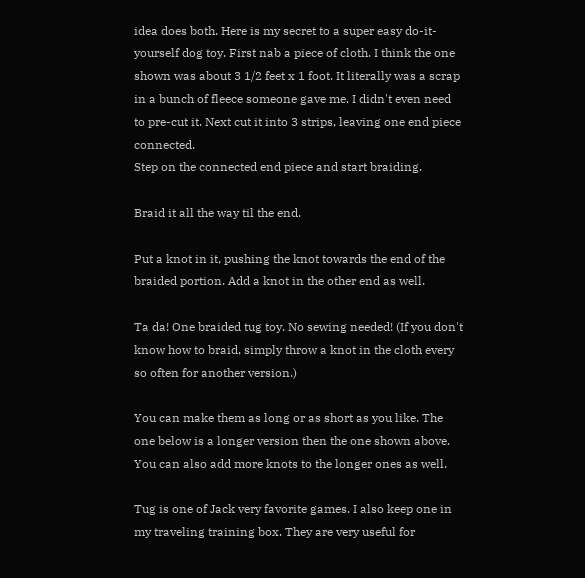idea does both. Here is my secret to a super easy do-it-yourself dog toy. First nab a piece of cloth. I think the one shown was about 3 1/2 feet x 1 foot. It literally was a scrap in a bunch of fleece someone gave me. I didn't even need to pre-cut it. Next cut it into 3 strips, leaving one end piece connected.
Step on the connected end piece and start braiding.

Braid it all the way til the end.

Put a knot in it, pushing the knot towards the end of the braided portion. Add a knot in the other end as well.

Ta da! One braided tug toy. No sewing needed! (If you don't know how to braid, simply throw a knot in the cloth every so often for another version.)

You can make them as long or as short as you like. The one below is a longer version then the one shown above. You can also add more knots to the longer ones as well.

Tug is one of Jack very favorite games. I also keep one in my traveling training box. They are very useful for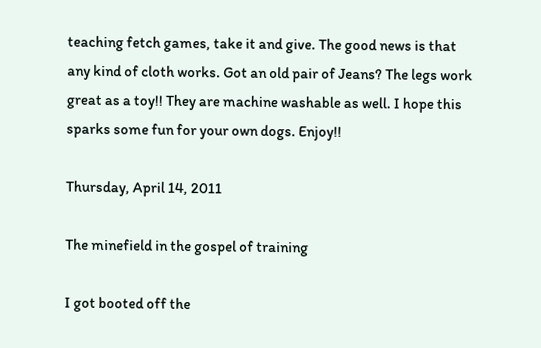teaching fetch games, take it and give. The good news is that any kind of cloth works. Got an old pair of Jeans? The legs work great as a toy!! They are machine washable as well. I hope this sparks some fun for your own dogs. Enjoy!!

Thursday, April 14, 2011

The minefield in the gospel of training

I got booted off the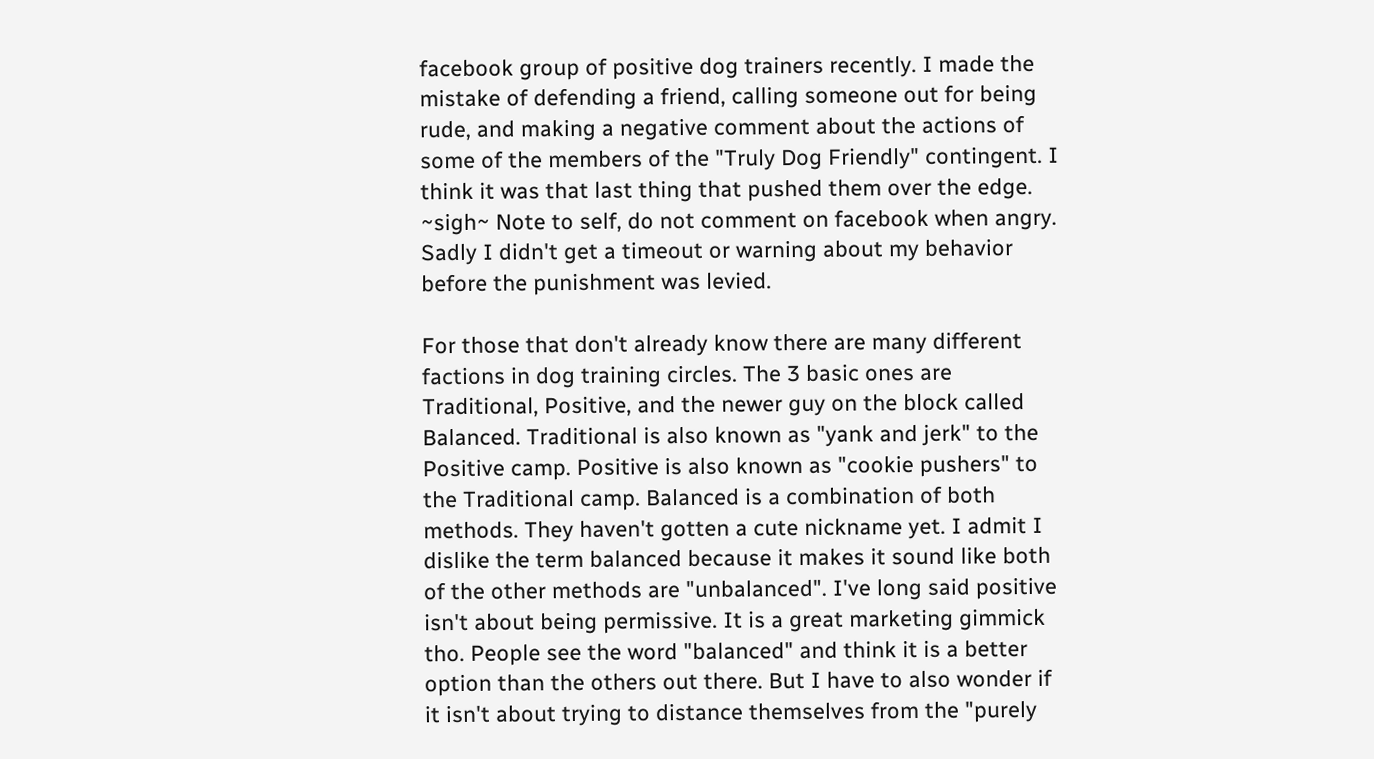facebook group of positive dog trainers recently. I made the mistake of defending a friend, calling someone out for being rude, and making a negative comment about the actions of some of the members of the "Truly Dog Friendly" contingent. I think it was that last thing that pushed them over the edge. ~sigh~ Note to self, do not comment on facebook when angry. Sadly I didn't get a timeout or warning about my behavior before the punishment was levied.

For those that don't already know there are many different factions in dog training circles. The 3 basic ones are Traditional, Positive, and the newer guy on the block called Balanced. Traditional is also known as "yank and jerk" to the Positive camp. Positive is also known as "cookie pushers" to the Traditional camp. Balanced is a combination of both methods. They haven't gotten a cute nickname yet. I admit I dislike the term balanced because it makes it sound like both of the other methods are "unbalanced". I've long said positive isn't about being permissive. It is a great marketing gimmick tho. People see the word "balanced" and think it is a better option than the others out there. But I have to also wonder if it isn't about trying to distance themselves from the "purely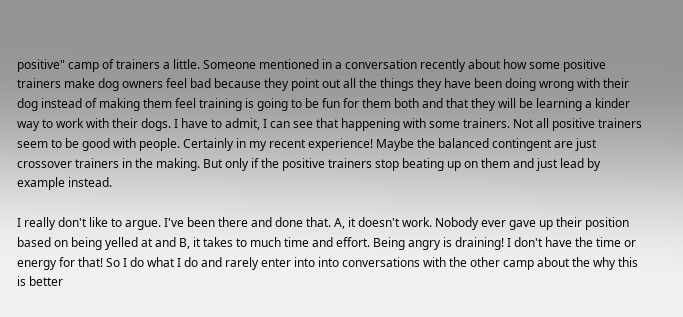positive" camp of trainers a little. Someone mentioned in a conversation recently about how some positive trainers make dog owners feel bad because they point out all the things they have been doing wrong with their dog instead of making them feel training is going to be fun for them both and that they will be learning a kinder way to work with their dogs. I have to admit, I can see that happening with some trainers. Not all positive trainers seem to be good with people. Certainly in my recent experience! Maybe the balanced contingent are just crossover trainers in the making. But only if the positive trainers stop beating up on them and just lead by example instead.

I really don't like to argue. I've been there and done that. A, it doesn't work. Nobody ever gave up their position based on being yelled at and B, it takes to much time and effort. Being angry is draining! I don't have the time or energy for that! So I do what I do and rarely enter into into conversations with the other camp about the why this is better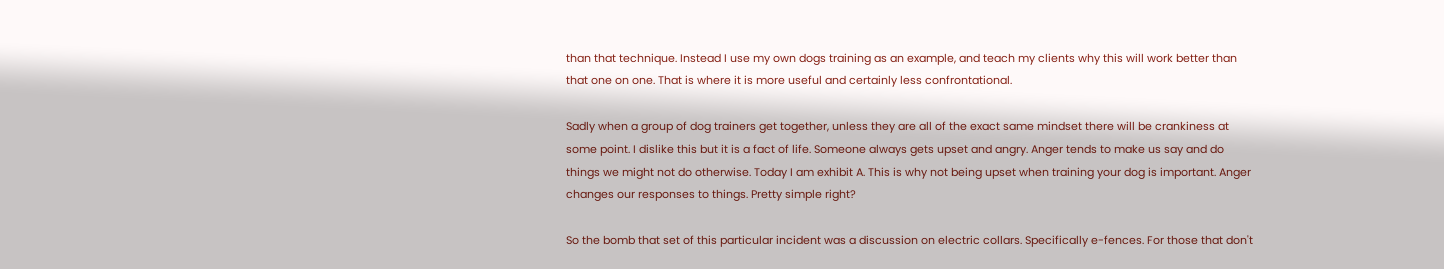than that technique. Instead I use my own dogs training as an example, and teach my clients why this will work better than that one on one. That is where it is more useful and certainly less confrontational.

Sadly when a group of dog trainers get together, unless they are all of the exact same mindset there will be crankiness at some point. I dislike this but it is a fact of life. Someone always gets upset and angry. Anger tends to make us say and do things we might not do otherwise. Today I am exhibit A. This is why not being upset when training your dog is important. Anger changes our responses to things. Pretty simple right?

So the bomb that set of this particular incident was a discussion on electric collars. Specifically e-fences. For those that don't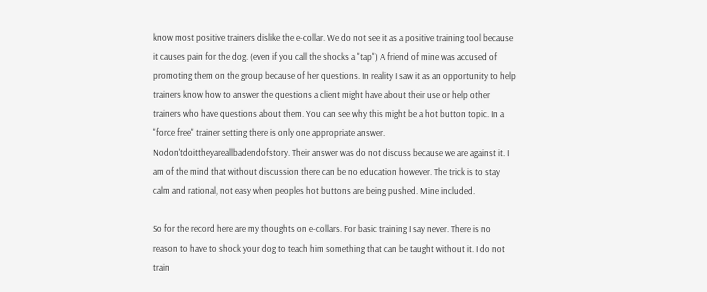know most positive trainers dislike the e-collar. We do not see it as a positive training tool because it causes pain for the dog. (even if you call the shocks a "tap") A friend of mine was accused of promoting them on the group because of her questions. In reality I saw it as an opportunity to help trainers know how to answer the questions a client might have about their use or help other trainers who have questions about them. You can see why this might be a hot button topic. In a "force free" trainer setting there is only one appropriate answer. Nodon'tdoittheyareallbadendofstory. Their answer was do not discuss because we are against it. I am of the mind that without discussion there can be no education however. The trick is to stay calm and rational, not easy when peoples hot buttons are being pushed. Mine included.

So for the record here are my thoughts on e-collars. For basic training I say never. There is no reason to have to shock your dog to teach him something that can be taught without it. I do not train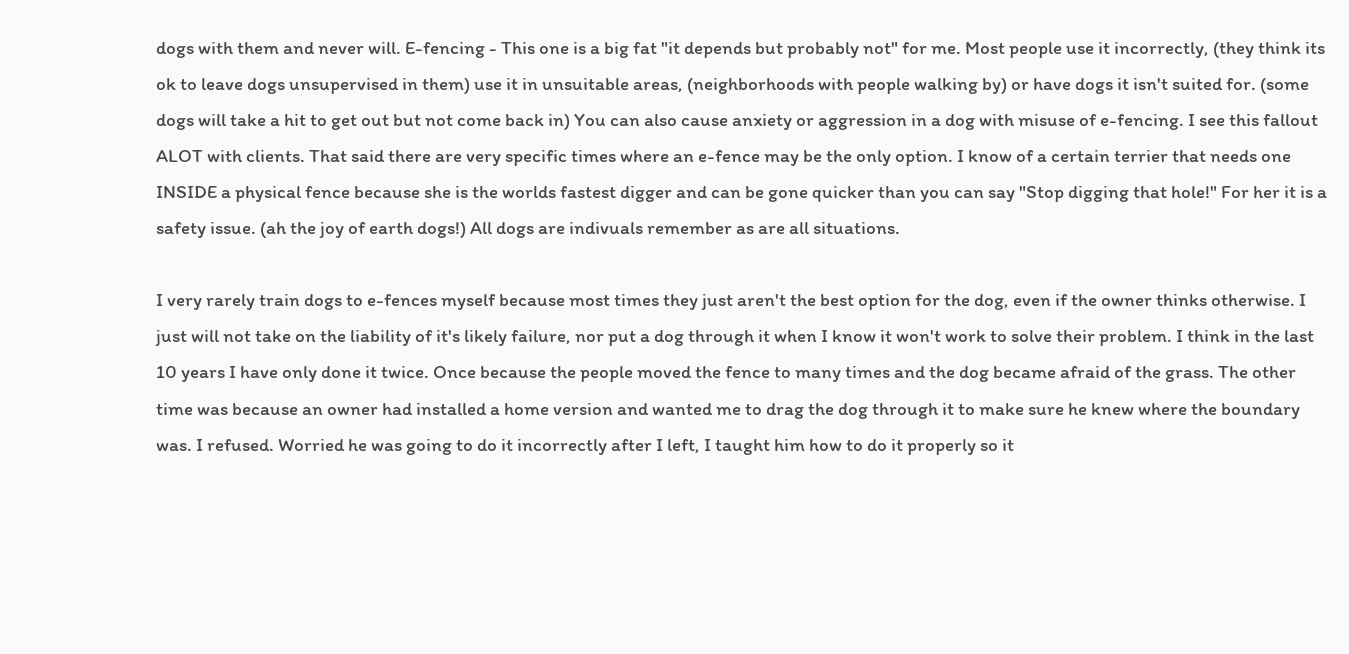dogs with them and never will. E-fencing - This one is a big fat "it depends but probably not" for me. Most people use it incorrectly, (they think its ok to leave dogs unsupervised in them) use it in unsuitable areas, (neighborhoods with people walking by) or have dogs it isn't suited for. (some dogs will take a hit to get out but not come back in) You can also cause anxiety or aggression in a dog with misuse of e-fencing. I see this fallout ALOT with clients. That said there are very specific times where an e-fence may be the only option. I know of a certain terrier that needs one INSIDE a physical fence because she is the worlds fastest digger and can be gone quicker than you can say "Stop digging that hole!" For her it is a safety issue. (ah the joy of earth dogs!) All dogs are indivuals remember as are all situations.

I very rarely train dogs to e-fences myself because most times they just aren't the best option for the dog, even if the owner thinks otherwise. I just will not take on the liability of it's likely failure, nor put a dog through it when I know it won't work to solve their problem. I think in the last 10 years I have only done it twice. Once because the people moved the fence to many times and the dog became afraid of the grass. The other time was because an owner had installed a home version and wanted me to drag the dog through it to make sure he knew where the boundary was. I refused. Worried he was going to do it incorrectly after I left, I taught him how to do it properly so it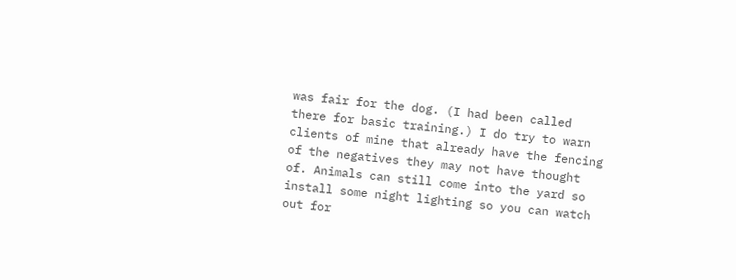was fair for the dog. (I had been called there for basic training.) I do try to warn clients of mine that already have the fencing of the negatives they may not have thought of. Animals can still come into the yard so install some night lighting so you can watch out for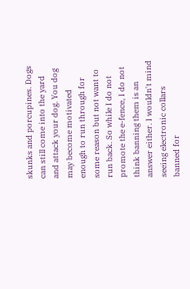skunks and porcupines. Dogs can still come into the yard and attack your dog. You dog may become motivated enough to run through for some reason but not want to run back. So while I do not promote the e-fence, I do not think banning them is an answer either. I wouldn't mind seeing electronic collars banned for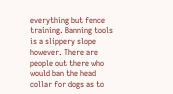everything but fence training. Banning tools is a slippery slope however. There are people out there who would ban the head collar for dogs as to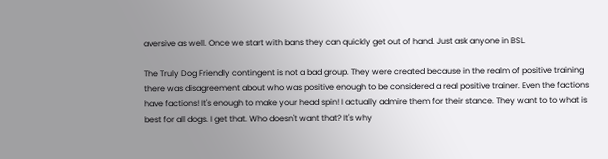aversive as well. Once we start with bans they can quickly get out of hand. Just ask anyone in BSL.

The Truly Dog Friendly contingent is not a bad group. They were created because in the realm of positive training there was disagreement about who was positive enough to be considered a real positive trainer. Even the factions have factions! It's enough to make your head spin! I actually admire them for their stance. They want to to what is best for all dogs. I get that. Who doesn't want that? It's why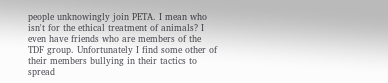people unknowingly join PETA. I mean who isn't for the ethical treatment of animals? I even have friends who are members of the TDF group. Unfortunately I find some other of their members bullying in their tactics to spread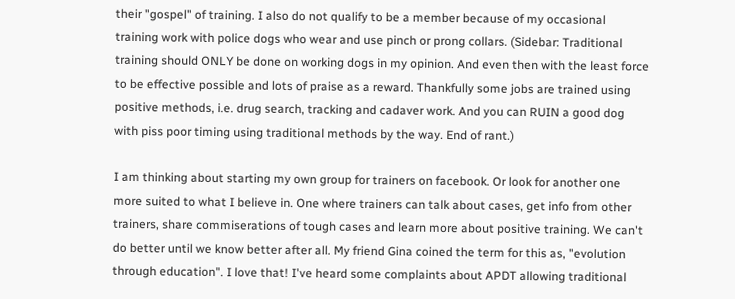their "gospel" of training. I also do not qualify to be a member because of my occasional training work with police dogs who wear and use pinch or prong collars. (Sidebar: Traditional training should ONLY be done on working dogs in my opinion. And even then with the least force to be effective possible and lots of praise as a reward. Thankfully some jobs are trained using positive methods, i.e. drug search, tracking and cadaver work. And you can RUIN a good dog with piss poor timing using traditional methods by the way. End of rant.)

I am thinking about starting my own group for trainers on facebook. Or look for another one more suited to what I believe in. One where trainers can talk about cases, get info from other trainers, share commiserations of tough cases and learn more about positive training. We can't do better until we know better after all. My friend Gina coined the term for this as, "evolution through education". I love that! I've heard some complaints about APDT allowing traditional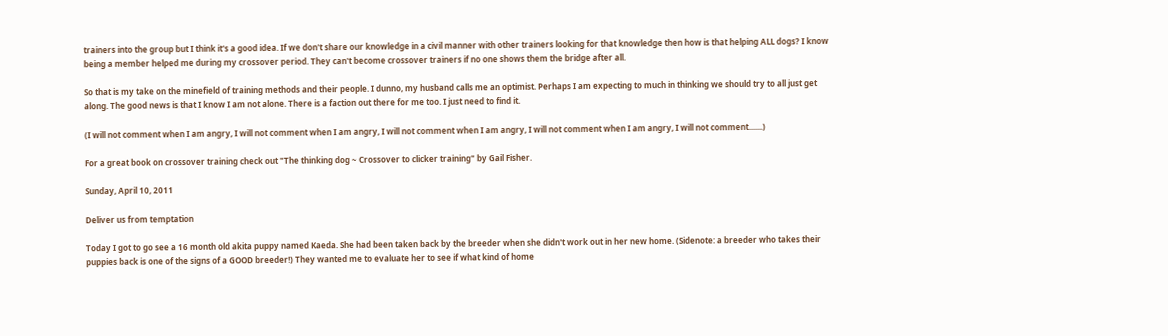trainers into the group but I think it's a good idea. If we don't share our knowledge in a civil manner with other trainers looking for that knowledge then how is that helping ALL dogs? I know being a member helped me during my crossover period. They can't become crossover trainers if no one shows them the bridge after all.

So that is my take on the minefield of training methods and their people. I dunno, my husband calls me an optimist. Perhaps I am expecting to much in thinking we should try to all just get along. The good news is that I know I am not alone. There is a faction out there for me too. I just need to find it.

(I will not comment when I am angry, I will not comment when I am angry, I will not comment when I am angry, I will not comment when I am angry, I will not comment.......)

For a great book on crossover training check out "The thinking dog ~ Crossover to clicker training" by Gail Fisher.

Sunday, April 10, 2011

Deliver us from temptation

Today I got to go see a 16 month old akita puppy named Kaeda. She had been taken back by the breeder when she didn't work out in her new home. (Sidenote: a breeder who takes their puppies back is one of the signs of a GOOD breeder!) They wanted me to evaluate her to see if what kind of home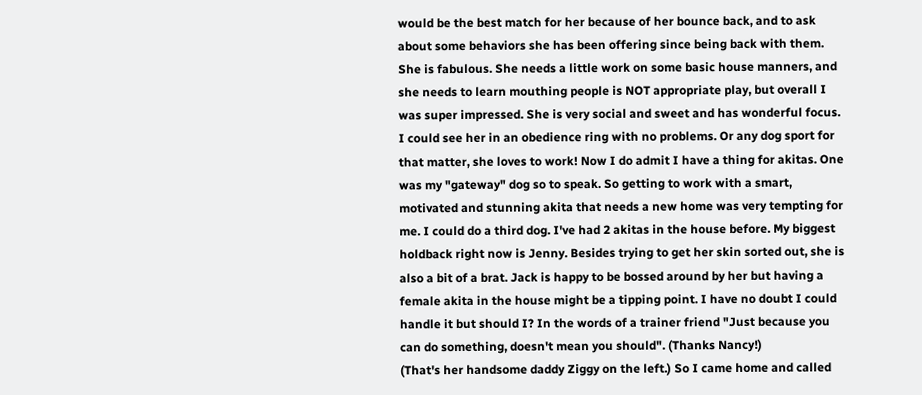would be the best match for her because of her bounce back, and to ask about some behaviors she has been offering since being back with them. She is fabulous. She needs a little work on some basic house manners, and she needs to learn mouthing people is NOT appropriate play, but overall I was super impressed. She is very social and sweet and has wonderful focus. I could see her in an obedience ring with no problems. Or any dog sport for that matter, she loves to work! Now I do admit I have a thing for akitas. One was my "gateway" dog so to speak. So getting to work with a smart, motivated and stunning akita that needs a new home was very tempting for me. I could do a third dog. I've had 2 akitas in the house before. My biggest holdback right now is Jenny. Besides trying to get her skin sorted out, she is also a bit of a brat. Jack is happy to be bossed around by her but having a female akita in the house might be a tipping point. I have no doubt I could handle it but should I? In the words of a trainer friend "Just because you can do something, doesn't mean you should". (Thanks Nancy!)
(That's her handsome daddy Ziggy on the left.) So I came home and called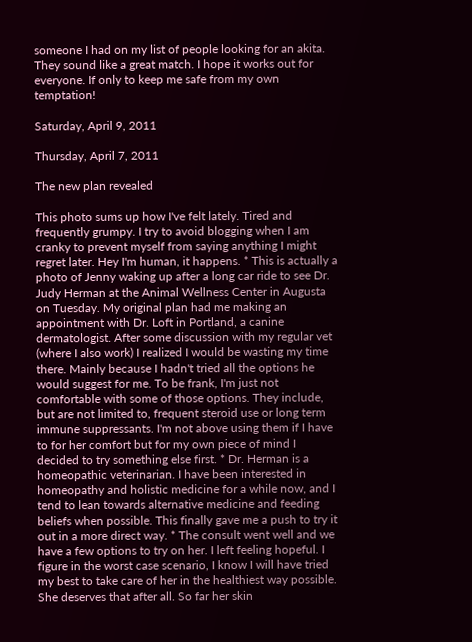someone I had on my list of people looking for an akita. They sound like a great match. I hope it works out for everyone. If only to keep me safe from my own temptation!

Saturday, April 9, 2011

Thursday, April 7, 2011

The new plan revealed

This photo sums up how I've felt lately. Tired and frequently grumpy. I try to avoid blogging when I am cranky to prevent myself from saying anything I might regret later. Hey I'm human, it happens. * This is actually a photo of Jenny waking up after a long car ride to see Dr. Judy Herman at the Animal Wellness Center in Augusta on Tuesday. My original plan had me making an appointment with Dr. Loft in Portland, a canine dermatologist. After some discussion with my regular vet (where I also work) I realized I would be wasting my time there. Mainly because I hadn't tried all the options he would suggest for me. To be frank, I'm just not comfortable with some of those options. They include, but are not limited to, frequent steroid use or long term immune suppressants. I'm not above using them if I have to for her comfort but for my own piece of mind I decided to try something else first. * Dr. Herman is a homeopathic veterinarian. I have been interested in homeopathy and holistic medicine for a while now, and I tend to lean towards alternative medicine and feeding beliefs when possible. This finally gave me a push to try it out in a more direct way. * The consult went well and we have a few options to try on her. I left feeling hopeful. I figure in the worst case scenario, I know I will have tried my best to take care of her in the healthiest way possible. She deserves that after all. So far her skin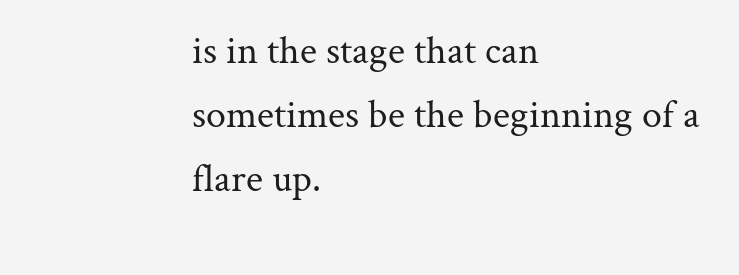is in the stage that can sometimes be the beginning of a flare up.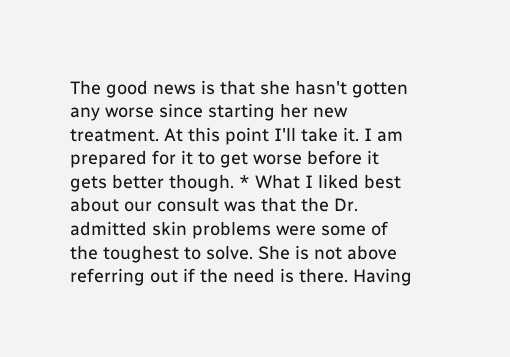The good news is that she hasn't gotten any worse since starting her new treatment. At this point I'll take it. I am prepared for it to get worse before it gets better though. * What I liked best about our consult was that the Dr. admitted skin problems were some of the toughest to solve. She is not above referring out if the need is there. Having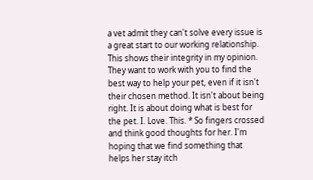a vet admit they can't solve every issue is a great start to our working relationship. This shows their integrity in my opinion. They want to work with you to find the best way to help your pet, even if it isn't their chosen method. It isn't about being right. It is about doing what is best for the pet. I. Love. This. * So fingers crossed and think good thoughts for her. I'm hoping that we find something that helps her stay itch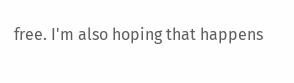free. I'm also hoping that happens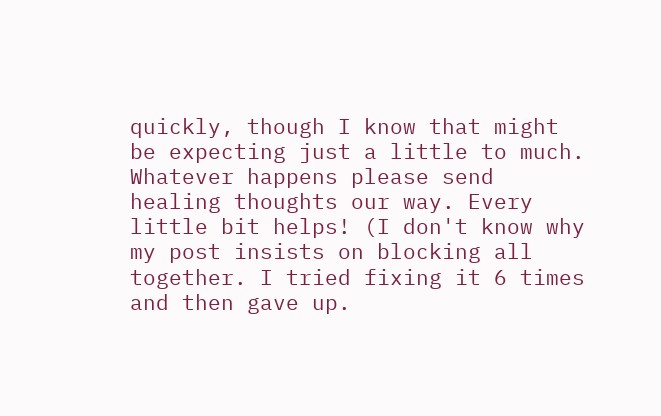quickly, though I know that might be expecting just a little to much. Whatever happens please send healing thoughts our way. Every little bit helps! (I don't know why my post insists on blocking all together. I tried fixing it 6 times and then gave up.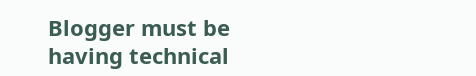Blogger must be having technical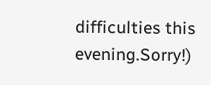difficulties this evening.Sorry!)